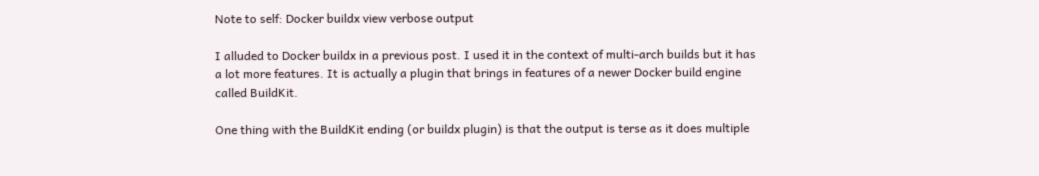Note to self: Docker buildx view verbose output

I alluded to Docker buildx in a previous post. I used it in the context of multi-arch builds but it has a lot more features. It is actually a plugin that brings in features of a newer Docker build engine called BuildKit.

One thing with the BuildKit ending (or buildx plugin) is that the output is terse as it does multiple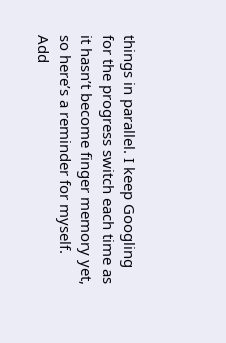things in parallel. I keep Googling for the progress switch each time as it hasn’t become finger memory yet, so here’s a reminder for myself. Add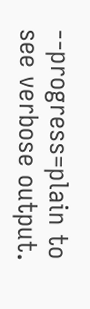--progress=plain to see verbose output.